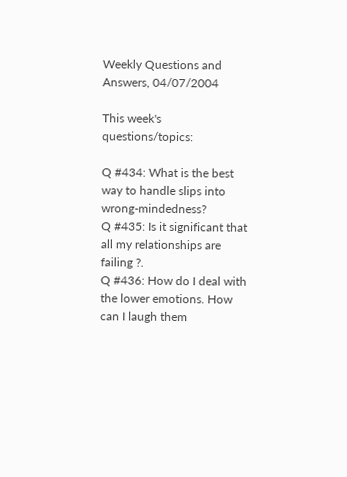Weekly Questions and Answers, 04/07/2004

This week's questions/topics:

Q #434: What is the best way to handle slips into wrong-mindedness?
Q #435: Is it significant that all my relationships are failing ?.
Q #436: How do I deal with the lower emotions. How can I laugh them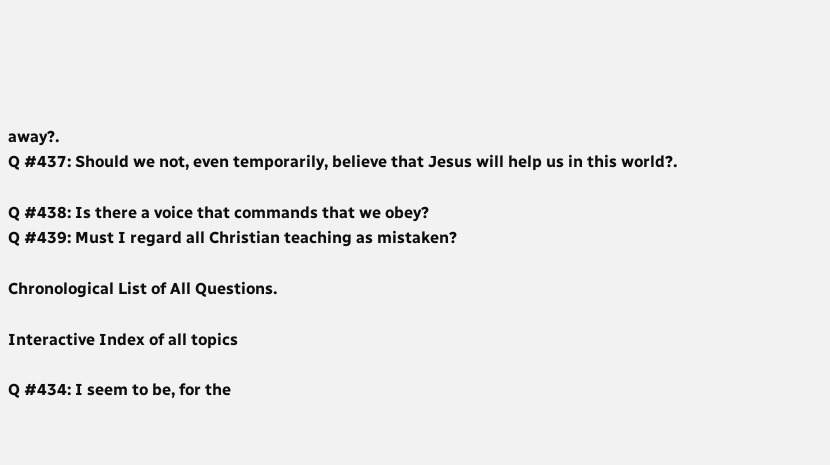away?.
Q #437: Should we not, even temporarily, believe that Jesus will help us in this world?.

Q #438: Is there a voice that commands that we obey?
Q #439: Must I regard all Christian teaching as mistaken?

Chronological List of All Questions.

Interactive Index of all topics

Q #434: I seem to be, for the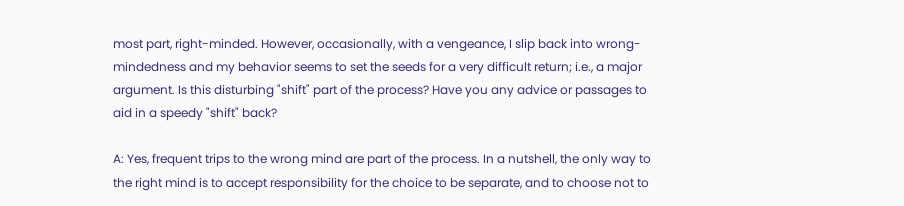most part, right-minded. However, occasionally, with a vengeance, I slip back into wrong-mindedness and my behavior seems to set the seeds for a very difficult return; i.e., a major argument. Is this disturbing "shift" part of the process? Have you any advice or passages to aid in a speedy "shift" back?

A: Yes, frequent trips to the wrong mind are part of the process. In a nutshell, the only way to the right mind is to accept responsibility for the choice to be separate, and to choose not to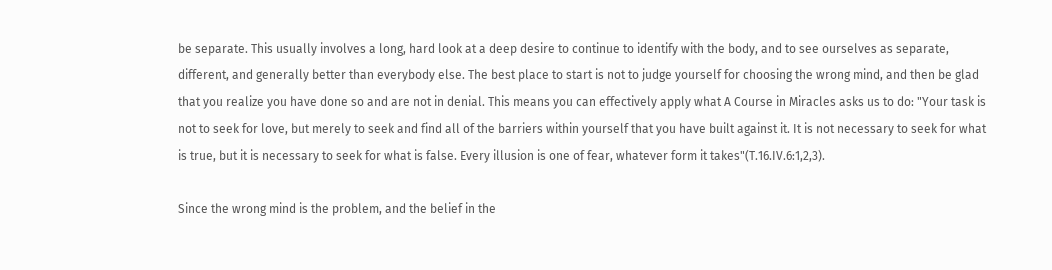be separate. This usually involves a long, hard look at a deep desire to continue to identify with the body, and to see ourselves as separate, different, and generally better than everybody else. The best place to start is not to judge yourself for choosing the wrong mind, and then be glad that you realize you have done so and are not in denial. This means you can effectively apply what A Course in Miracles asks us to do: "Your task is not to seek for love, but merely to seek and find all of the barriers within yourself that you have built against it. It is not necessary to seek for what is true, but it is necessary to seek for what is false. Every illusion is one of fear, whatever form it takes"(T.16.IV.6:1,2,3).

Since the wrong mind is the problem, and the belief in the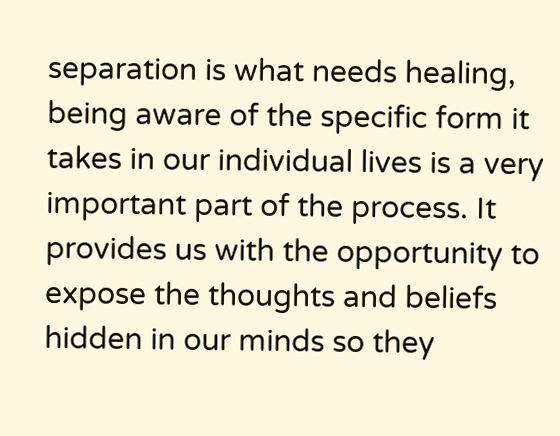separation is what needs healing, being aware of the specific form it takes in our individual lives is a very important part of the process. It provides us with the opportunity to expose the thoughts and beliefs hidden in our minds so they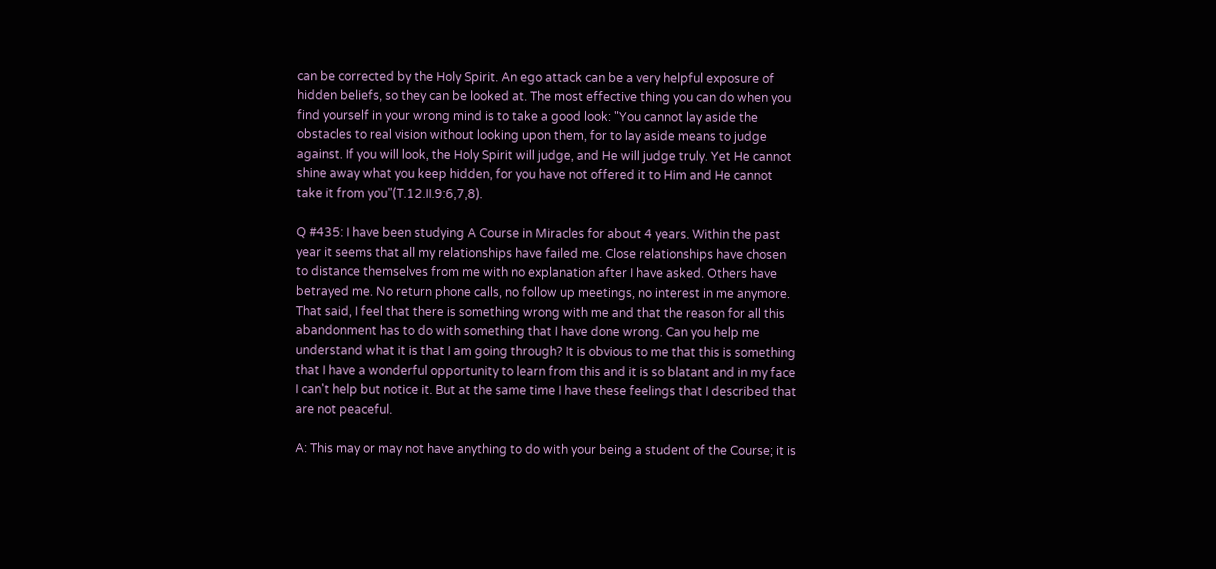can be corrected by the Holy Spirit. An ego attack can be a very helpful exposure of hidden beliefs, so they can be looked at. The most effective thing you can do when you find yourself in your wrong mind is to take a good look: "You cannot lay aside the obstacles to real vision without looking upon them, for to lay aside means to judge against. If you will look, the Holy Spirit will judge, and He will judge truly. Yet He cannot shine away what you keep hidden, for you have not offered it to Him and He cannot take it from you"(T.12.II.9:6,7,8).

Q #435: I have been studying A Course in Miracles for about 4 years. Within the past year it seems that all my relationships have failed me. Close relationships have chosen to distance themselves from me with no explanation after I have asked. Others have betrayed me. No return phone calls, no follow up meetings, no interest in me anymore. That said, I feel that there is something wrong with me and that the reason for all this abandonment has to do with something that I have done wrong. Can you help me understand what it is that I am going through? It is obvious to me that this is something that I have a wonderful opportunity to learn from this and it is so blatant and in my face I can't help but notice it. But at the same time I have these feelings that I described that are not peaceful.

A: This may or may not have anything to do with your being a student of the Course; it is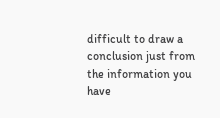difficult to draw a conclusion just from the information you have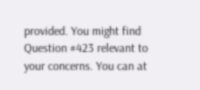provided. You might find Question #423 relevant to your concerns. You can at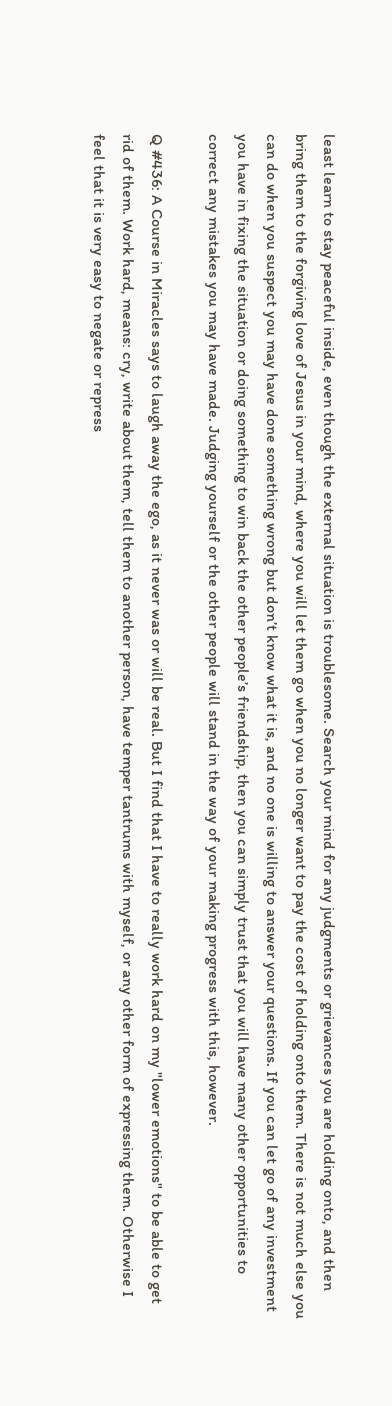least learn to stay peaceful inside, even though the external situation is troublesome. Search your mind for any judgments or grievances you are holding onto, and then bring them to the forgiving love of Jesus in your mind, where you will let them go when you no longer want to pay the cost of holding onto them. There is not much else you can do when you suspect you may have done something wrong but don’t know what it is, and no one is willing to answer your questions. If you can let go of any investment you have in fixing the situation or doing something to win back the other people’s friendship, then you can simply trust that you will have many other opportunities to correct any mistakes you may have made. Judging yourself or the other people will stand in the way of your making progress with this, however.

Q #436: A Course in Miracles says to laugh away the ego, as it never was or will be real. But I find that I have to really work hard on my "lower emotions" to be able to get rid of them. Work hard, means: cry, write about them, tell them to another person, have temper tantrums with myself, or any other form of expressing them. Otherwise I feel that it is very easy to negate or repress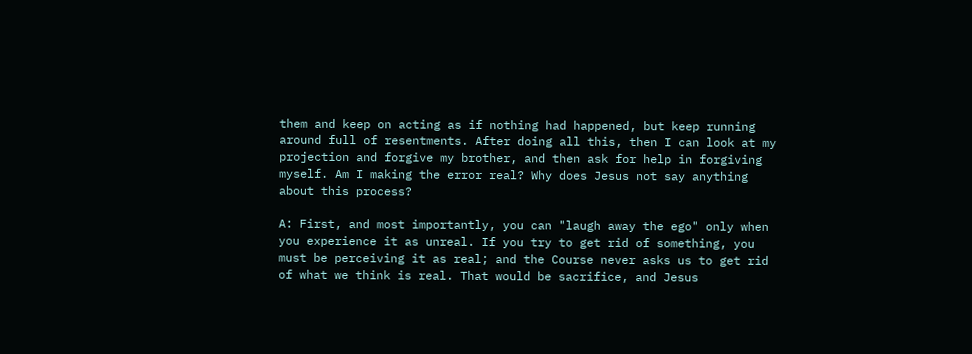them and keep on acting as if nothing had happened, but keep running around full of resentments. After doing all this, then I can look at my projection and forgive my brother, and then ask for help in forgiving myself. Am I making the error real? Why does Jesus not say anything about this process?

A: First, and most importantly, you can "laugh away the ego" only when you experience it as unreal. If you try to get rid of something, you must be perceiving it as real; and the Course never asks us to get rid of what we think is real. That would be sacrifice, and Jesus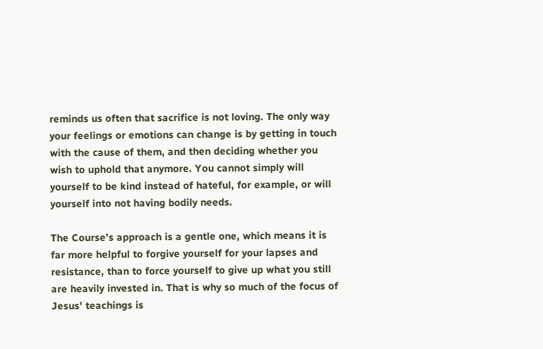reminds us often that sacrifice is not loving. The only way your feelings or emotions can change is by getting in touch with the cause of them, and then deciding whether you wish to uphold that anymore. You cannot simply will yourself to be kind instead of hateful, for example, or will yourself into not having bodily needs.

The Course’s approach is a gentle one, which means it is far more helpful to forgive yourself for your lapses and resistance, than to force yourself to give up what you still are heavily invested in. That is why so much of the focus of Jesus’ teachings is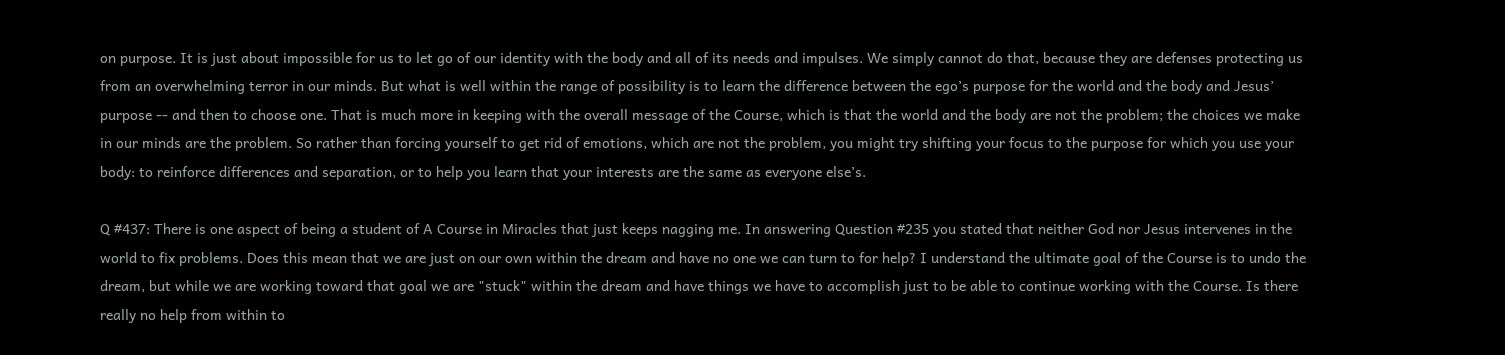on purpose. It is just about impossible for us to let go of our identity with the body and all of its needs and impulses. We simply cannot do that, because they are defenses protecting us from an overwhelming terror in our minds. But what is well within the range of possibility is to learn the difference between the ego’s purpose for the world and the body and Jesus’ purpose -- and then to choose one. That is much more in keeping with the overall message of the Course, which is that the world and the body are not the problem; the choices we make in our minds are the problem. So rather than forcing yourself to get rid of emotions, which are not the problem, you might try shifting your focus to the purpose for which you use your body: to reinforce differences and separation, or to help you learn that your interests are the same as everyone else’s.

Q #437: There is one aspect of being a student of A Course in Miracles that just keeps nagging me. In answering Question #235 you stated that neither God nor Jesus intervenes in the world to fix problems. Does this mean that we are just on our own within the dream and have no one we can turn to for help? I understand the ultimate goal of the Course is to undo the dream, but while we are working toward that goal we are "stuck" within the dream and have things we have to accomplish just to be able to continue working with the Course. Is there really no help from within to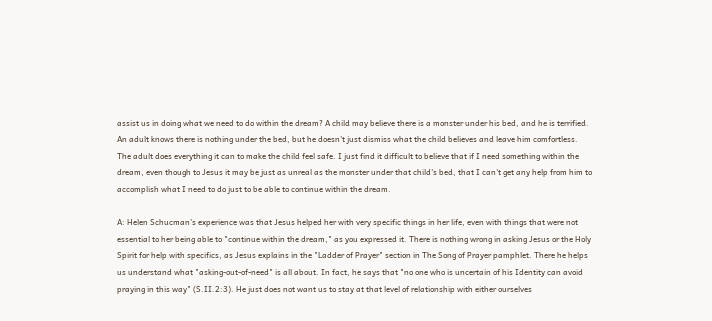assist us in doing what we need to do within the dream? A child may believe there is a monster under his bed, and he is terrified. An adult knows there is nothing under the bed, but he doesn't just dismiss what the child believes and leave him comfortless. The adult does everything it can to make the child feel safe. I just find it difficult to believe that if I need something within the dream, even though to Jesus it may be just as unreal as the monster under that child's bed, that I can't get any help from him to accomplish what I need to do just to be able to continue within the dream.

A: Helen Schucman’s experience was that Jesus helped her with very specific things in her life, even with things that were not essential to her being able to "continue within the dream," as you expressed it. There is nothing wrong in asking Jesus or the Holy Spirit for help with specifics, as Jesus explains in the "Ladder of Prayer" section in The Song of Prayer pamphlet. There he helps us understand what "asking-out-of-need" is all about. In fact, he says that "no one who is uncertain of his Identity can avoid praying in this way" (S.II.2:3). He just does not want us to stay at that level of relationship with either ourselves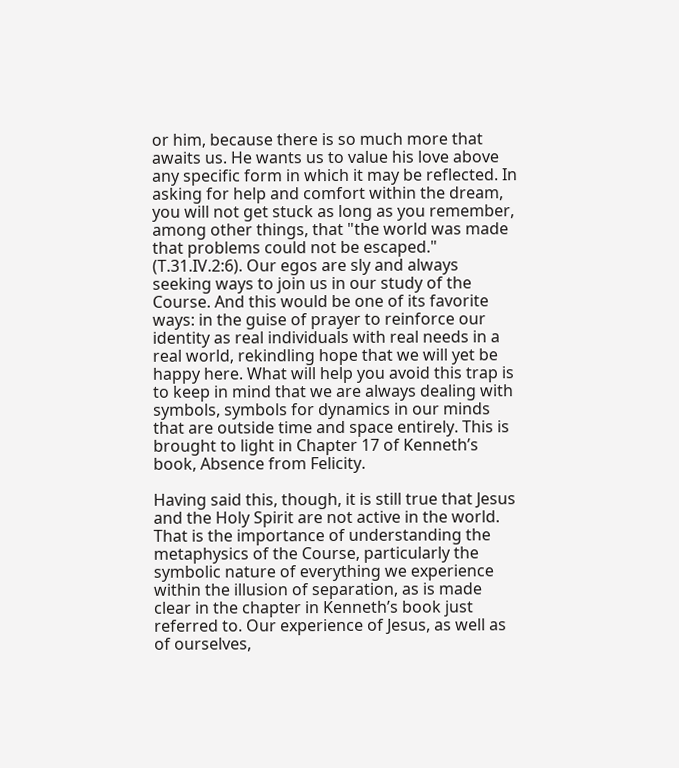or him, because there is so much more that awaits us. He wants us to value his love above any specific form in which it may be reflected. In asking for help and comfort within the dream, you will not get stuck as long as you remember, among other things, that "the world was made that problems could not be escaped." (T.31.IV.2:6). Our egos are sly and always seeking ways to join us in our study of the Course. And this would be one of its favorite ways: in the guise of prayer to reinforce our identity as real individuals with real needs in a real world, rekindling hope that we will yet be happy here. What will help you avoid this trap is to keep in mind that we are always dealing with symbols, symbols for dynamics in our minds that are outside time and space entirely. This is brought to light in Chapter 17 of Kenneth’s book, Absence from Felicity.

Having said this, though, it is still true that Jesus and the Holy Spirit are not active in the world. That is the importance of understanding the metaphysics of the Course, particularly the symbolic nature of everything we experience within the illusion of separation, as is made clear in the chapter in Kenneth’s book just referred to. Our experience of Jesus, as well as of ourselves,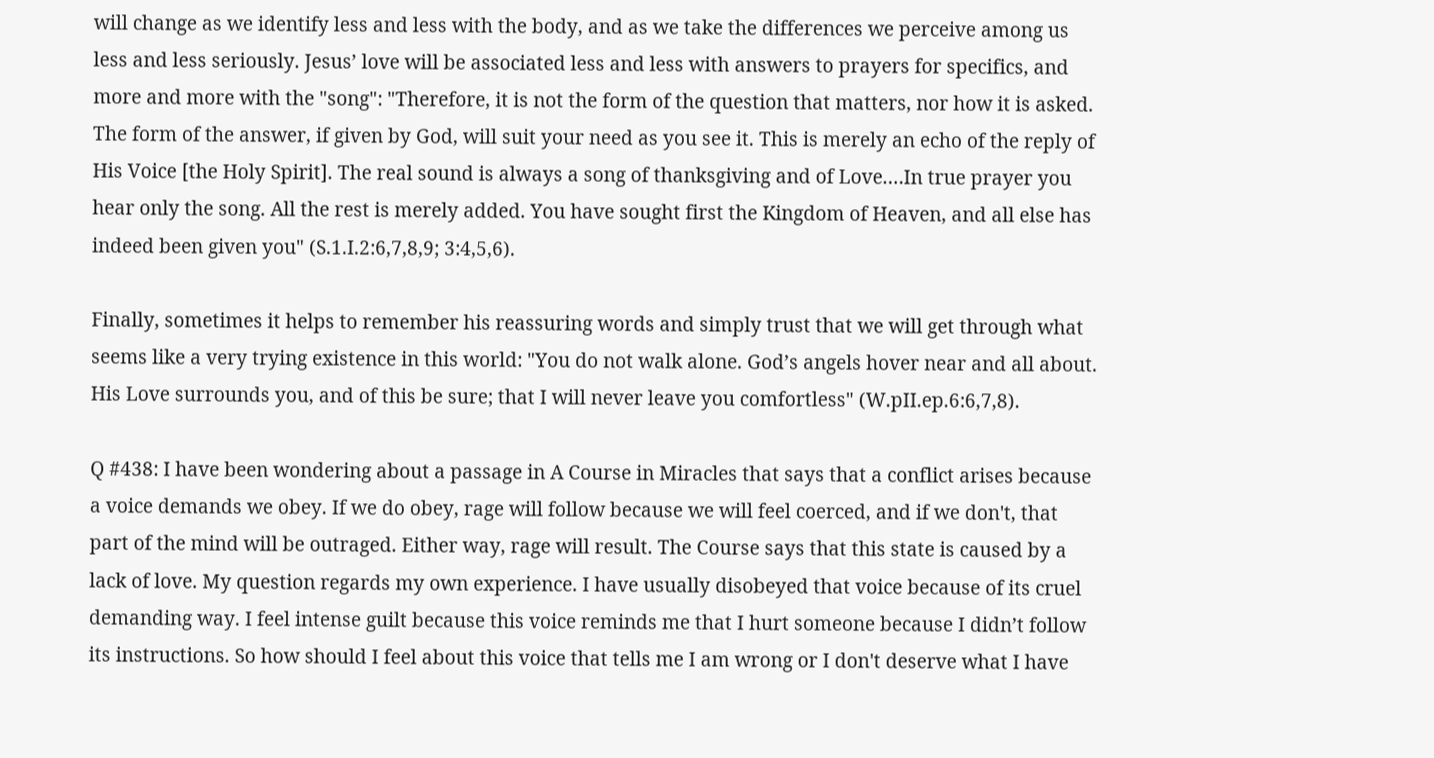will change as we identify less and less with the body, and as we take the differences we perceive among us less and less seriously. Jesus’ love will be associated less and less with answers to prayers for specifics, and more and more with the "song": "Therefore, it is not the form of the question that matters, nor how it is asked. The form of the answer, if given by God, will suit your need as you see it. This is merely an echo of the reply of His Voice [the Holy Spirit]. The real sound is always a song of thanksgiving and of Love.…In true prayer you hear only the song. All the rest is merely added. You have sought first the Kingdom of Heaven, and all else has indeed been given you" (S.1.I.2:6,7,8,9; 3:4,5,6).

Finally, sometimes it helps to remember his reassuring words and simply trust that we will get through what seems like a very trying existence in this world: "You do not walk alone. God’s angels hover near and all about. His Love surrounds you, and of this be sure; that I will never leave you comfortless" (W.pII.ep.6:6,7,8).

Q #438: I have been wondering about a passage in A Course in Miracles that says that a conflict arises because a voice demands we obey. If we do obey, rage will follow because we will feel coerced, and if we don't, that part of the mind will be outraged. Either way, rage will result. The Course says that this state is caused by a lack of love. My question regards my own experience. I have usually disobeyed that voice because of its cruel demanding way. I feel intense guilt because this voice reminds me that I hurt someone because I didn’t follow its instructions. So how should I feel about this voice that tells me I am wrong or I don't deserve what I have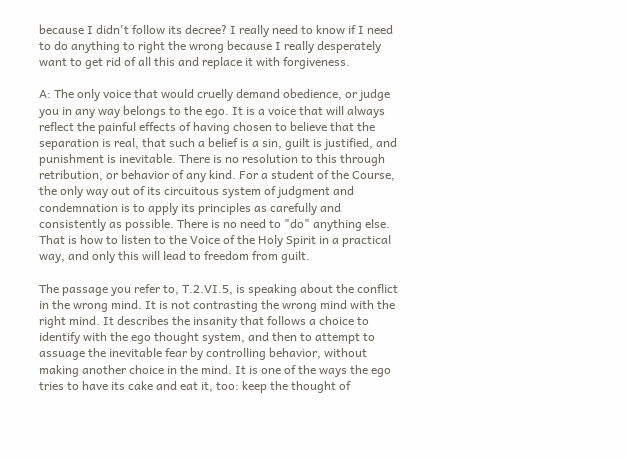because I didn't follow its decree? I really need to know if I need to do anything to right the wrong because I really desperately want to get rid of all this and replace it with forgiveness.

A: The only voice that would cruelly demand obedience, or judge you in any way belongs to the ego. It is a voice that will always reflect the painful effects of having chosen to believe that the separation is real, that such a belief is a sin, guilt is justified, and punishment is inevitable. There is no resolution to this through retribution, or behavior of any kind. For a student of the Course, the only way out of its circuitous system of judgment and condemnation is to apply its principles as carefully and consistently as possible. There is no need to "do" anything else. That is how to listen to the Voice of the Holy Spirit in a practical way, and only this will lead to freedom from guilt.

The passage you refer to, T.2.VI.5, is speaking about the conflict in the wrong mind. It is not contrasting the wrong mind with the right mind. It describes the insanity that follows a choice to identify with the ego thought system, and then to attempt to assuage the inevitable fear by controlling behavior, without making another choice in the mind. It is one of the ways the ego tries to have its cake and eat it, too: keep the thought of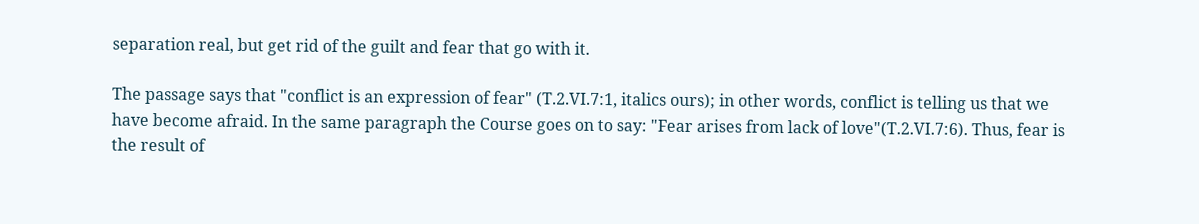separation real, but get rid of the guilt and fear that go with it.

The passage says that "conflict is an expression of fear" (T.2.VI.7:1, italics ours); in other words, conflict is telling us that we have become afraid. In the same paragraph the Course goes on to say: "Fear arises from lack of love"(T.2.VI.7:6). Thus, fear is the result of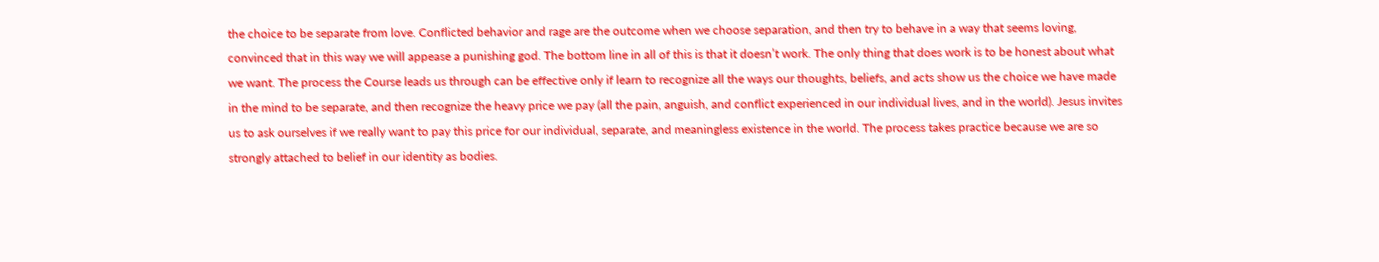the choice to be separate from love. Conflicted behavior and rage are the outcome when we choose separation, and then try to behave in a way that seems loving, convinced that in this way we will appease a punishing god. The bottom line in all of this is that it doesn’t work. The only thing that does work is to be honest about what we want. The process the Course leads us through can be effective only if learn to recognize all the ways our thoughts, beliefs, and acts show us the choice we have made in the mind to be separate, and then recognize the heavy price we pay (all the pain, anguish, and conflict experienced in our individual lives, and in the world). Jesus invites us to ask ourselves if we really want to pay this price for our individual, separate, and meaningless existence in the world. The process takes practice because we are so strongly attached to belief in our identity as bodies.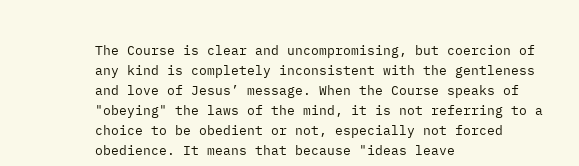The Course is clear and uncompromising, but coercion of any kind is completely inconsistent with the gentleness and love of Jesus’ message. When the Course speaks of "obeying" the laws of the mind, it is not referring to a choice to be obedient or not, especially not forced obedience. It means that because "ideas leave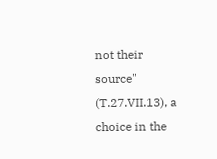not their source" (T.27.VII.13), a choice in the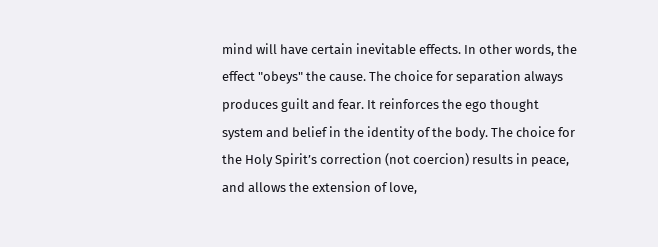mind will have certain inevitable effects. In other words, the effect "obeys" the cause. The choice for separation always produces guilt and fear. It reinforces the ego thought system and belief in the identity of the body. The choice for the Holy Spirit’s correction (not coercion) results in peace, and allows the extension of love,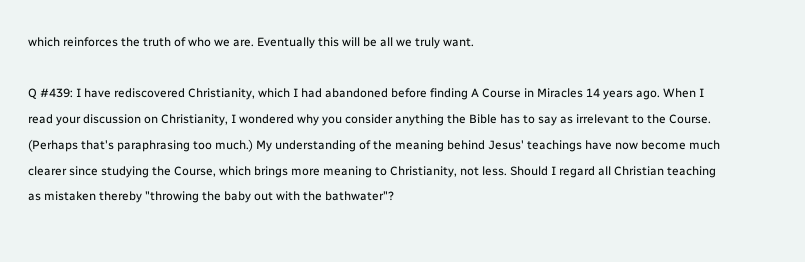which reinforces the truth of who we are. Eventually this will be all we truly want.

Q #439: I have rediscovered Christianity, which I had abandoned before finding A Course in Miracles 14 years ago. When I read your discussion on Christianity, I wondered why you consider anything the Bible has to say as irrelevant to the Course. (Perhaps that's paraphrasing too much.) My understanding of the meaning behind Jesus' teachings have now become much clearer since studying the Course, which brings more meaning to Christianity, not less. Should I regard all Christian teaching as mistaken thereby "throwing the baby out with the bathwater"?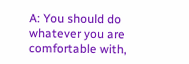A: You should do whatever you are comfortable with,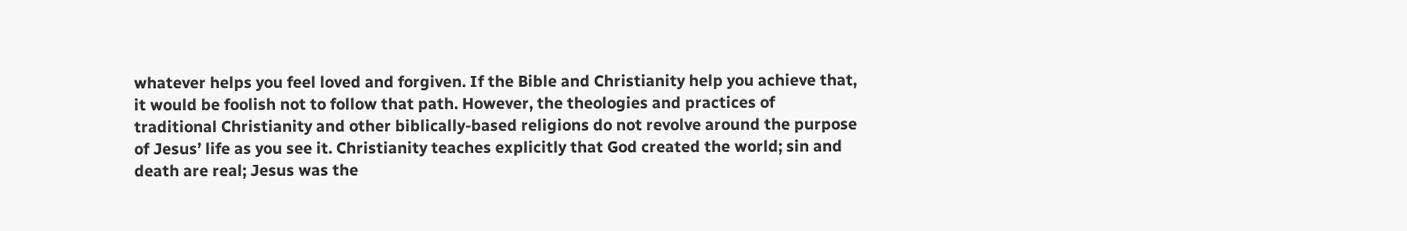whatever helps you feel loved and forgiven. If the Bible and Christianity help you achieve that, it would be foolish not to follow that path. However, the theologies and practices of traditional Christianity and other biblically-based religions do not revolve around the purpose of Jesus’ life as you see it. Christianity teaches explicitly that God created the world; sin and death are real; Jesus was the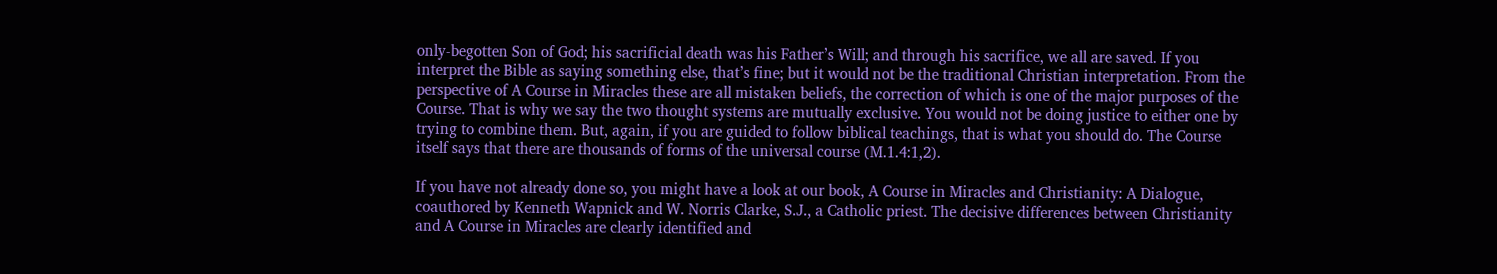only-begotten Son of God; his sacrificial death was his Father’s Will; and through his sacrifice, we all are saved. If you interpret the Bible as saying something else, that’s fine; but it would not be the traditional Christian interpretation. From the perspective of A Course in Miracles these are all mistaken beliefs, the correction of which is one of the major purposes of the Course. That is why we say the two thought systems are mutually exclusive. You would not be doing justice to either one by trying to combine them. But, again, if you are guided to follow biblical teachings, that is what you should do. The Course itself says that there are thousands of forms of the universal course (M.1.4:1,2).

If you have not already done so, you might have a look at our book, A Course in Miracles and Christianity: A Dialogue, coauthored by Kenneth Wapnick and W. Norris Clarke, S.J., a Catholic priest. The decisive differences between Christianity and A Course in Miracles are clearly identified and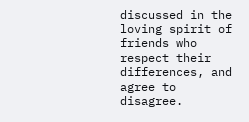discussed in the loving spirit of friends who respect their differences, and agree to disagree.